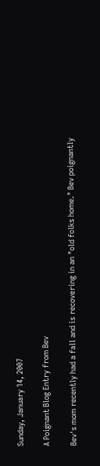Sunday, January 14, 2007

A Poignant Blog Entry from Bev

Bev's mom recently had a fall and is recovering in an "old folks home." Bev poignantly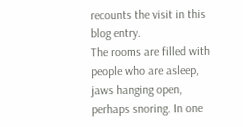recounts the visit in this blog entry.
The rooms are filled with people who are asleep, jaws hanging open, perhaps snoring. In one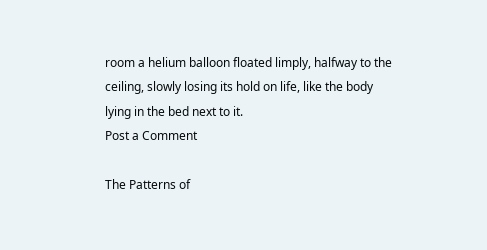room a helium balloon floated limply, halfway to the ceiling, slowly losing its hold on life, like the body lying in the bed next to it.
Post a Comment

The Patterns of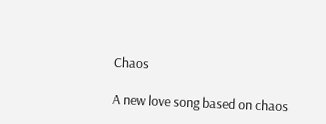Chaos

A new love song based on chaos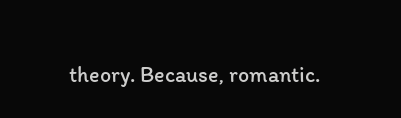theory. Because, romantic.